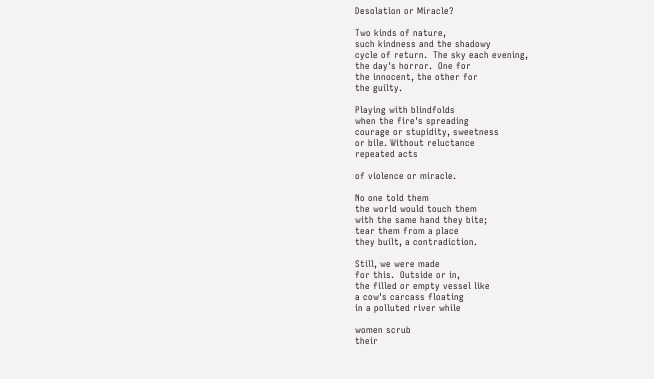Desolation or Miracle?

Two kinds of nature,
such kindness and the shadowy
cycle of return.  The sky each evening,
the day's horror.  One for
the innocent, the other for
the guilty.

Playing with blindfolds
when the fire's spreading
courage or stupidity, sweetness
or bile. Without reluctance
repeated acts

of violence or miracle.

No one told them
the world would touch them
with the same hand they bite;
tear them from a place
they built, a contradiction.

Still, we were made
for this.  Outside or in,
the filled or empty vessel like
a cow's carcass floating
in a polluted river while

women scrub
their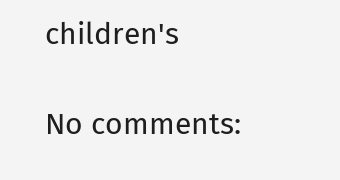children's

No comments: